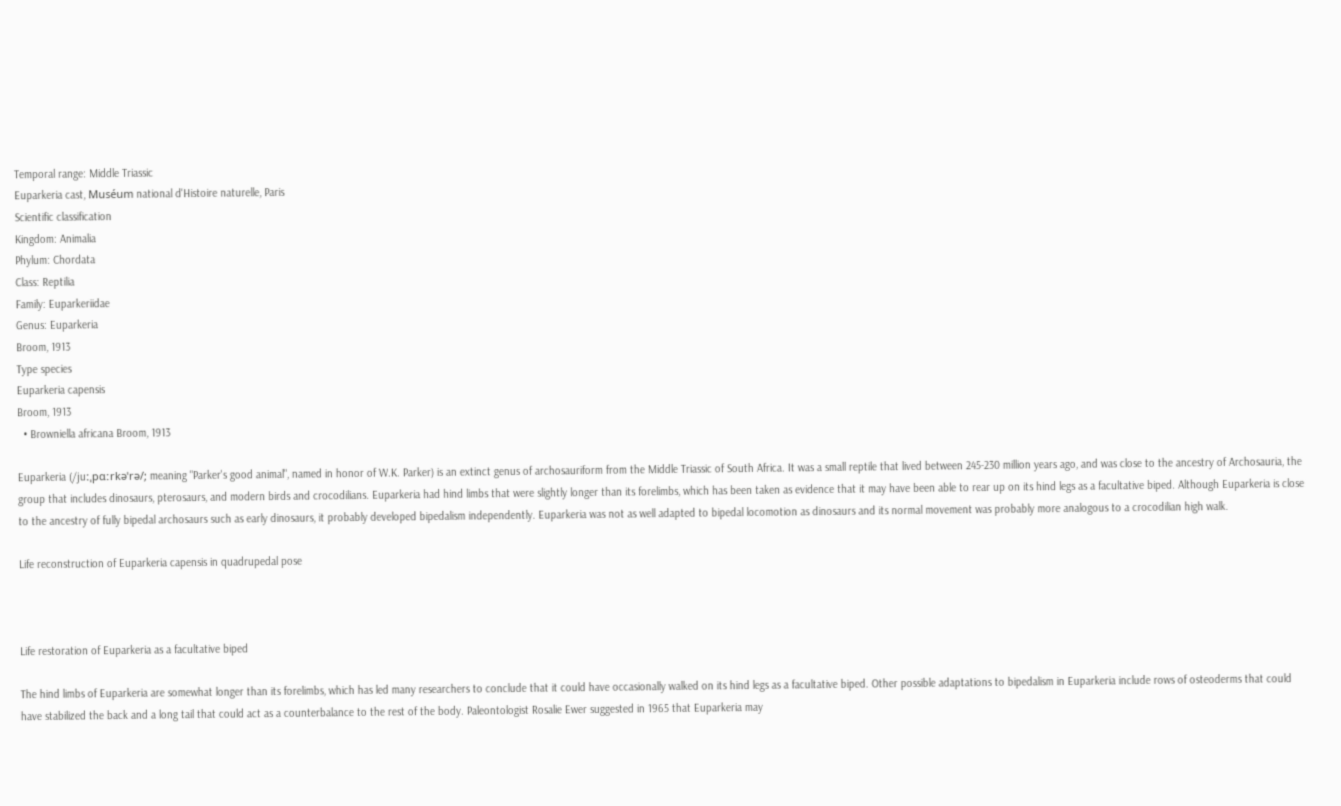Temporal range: Middle Triassic
Euparkeria cast, Muséum national d'Histoire naturelle, Paris
Scientific classification
Kingdom: Animalia
Phylum: Chordata
Class: Reptilia
Family: Euparkeriidae
Genus: Euparkeria
Broom, 1913
Type species
Euparkeria capensis
Broom, 1913
  • Browniella africana Broom, 1913

Euparkeria (/juːˌpɑːrkəˈrə/; meaning "Parker's good animal", named in honor of W.K. Parker) is an extinct genus of archosauriform from the Middle Triassic of South Africa. It was a small reptile that lived between 245-230 million years ago, and was close to the ancestry of Archosauria, the group that includes dinosaurs, pterosaurs, and modern birds and crocodilians. Euparkeria had hind limbs that were slightly longer than its forelimbs, which has been taken as evidence that it may have been able to rear up on its hind legs as a facultative biped. Although Euparkeria is close to the ancestry of fully bipedal archosaurs such as early dinosaurs, it probably developed bipedalism independently. Euparkeria was not as well adapted to bipedal locomotion as dinosaurs and its normal movement was probably more analogous to a crocodilian high walk.

Life reconstruction of Euparkeria capensis in quadrupedal pose



Life restoration of Euparkeria as a facultative biped

The hind limbs of Euparkeria are somewhat longer than its forelimbs, which has led many researchers to conclude that it could have occasionally walked on its hind legs as a facultative biped. Other possible adaptations to bipedalism in Euparkeria include rows of osteoderms that could have stabilized the back and a long tail that could act as a counterbalance to the rest of the body. Paleontologist Rosalie Ewer suggested in 1965 that Euparkeria may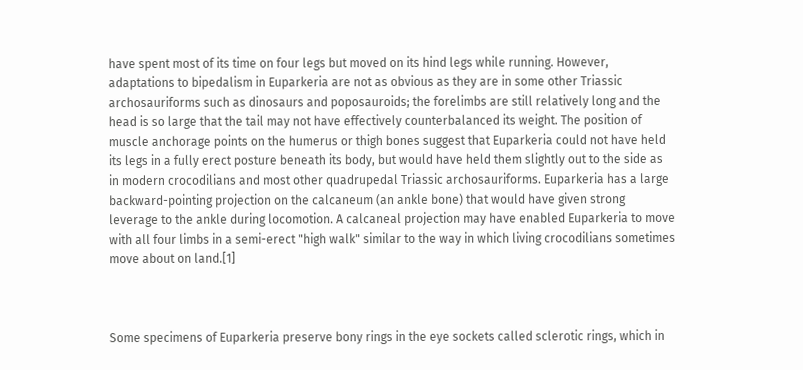have spent most of its time on four legs but moved on its hind legs while running. However, adaptations to bipedalism in Euparkeria are not as obvious as they are in some other Triassic archosauriforms such as dinosaurs and poposauroids; the forelimbs are still relatively long and the head is so large that the tail may not have effectively counterbalanced its weight. The position of muscle anchorage points on the humerus or thigh bones suggest that Euparkeria could not have held its legs in a fully erect posture beneath its body, but would have held them slightly out to the side as in modern crocodilians and most other quadrupedal Triassic archosauriforms. Euparkeria has a large backward-pointing projection on the calcaneum (an ankle bone) that would have given strong leverage to the ankle during locomotion. A calcaneal projection may have enabled Euparkeria to move with all four limbs in a semi-erect "high walk" similar to the way in which living crocodilians sometimes move about on land.[1]



Some specimens of Euparkeria preserve bony rings in the eye sockets called sclerotic rings, which in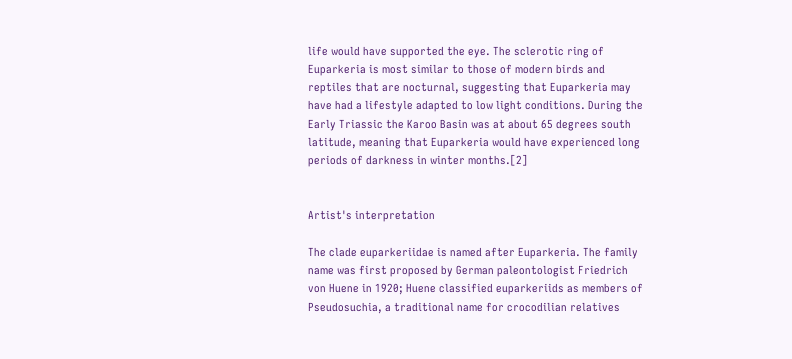life would have supported the eye. The sclerotic ring of Euparkeria is most similar to those of modern birds and reptiles that are nocturnal, suggesting that Euparkeria may have had a lifestyle adapted to low light conditions. During the Early Triassic the Karoo Basin was at about 65 degrees south latitude, meaning that Euparkeria would have experienced long periods of darkness in winter months.[2]


Artist's interpretation

The clade euparkeriidae is named after Euparkeria. The family name was first proposed by German paleontologist Friedrich von Huene in 1920; Huene classified euparkeriids as members of Pseudosuchia, a traditional name for crocodilian relatives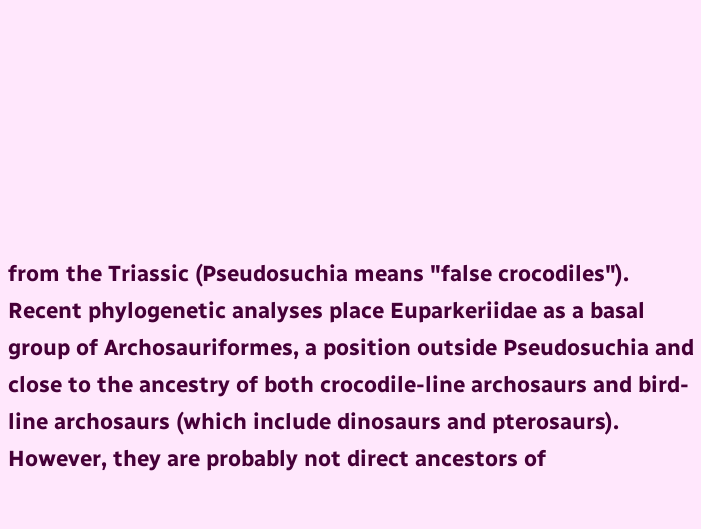from the Triassic (Pseudosuchia means "false crocodiles"). Recent phylogenetic analyses place Euparkeriidae as a basal group of Archosauriformes, a position outside Pseudosuchia and close to the ancestry of both crocodile-line archosaurs and bird-line archosaurs (which include dinosaurs and pterosaurs). However, they are probably not direct ancestors of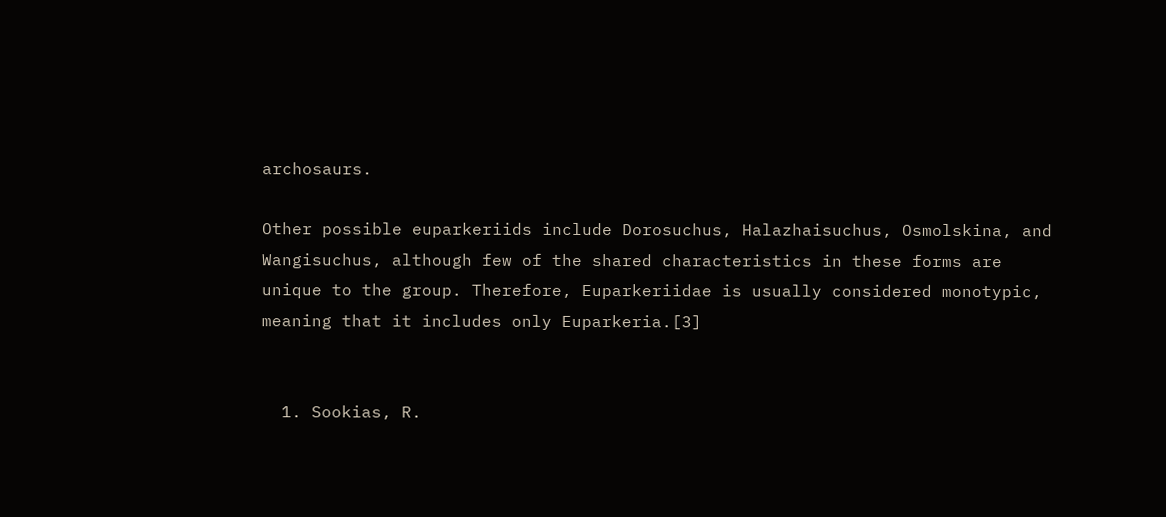archosaurs.

Other possible euparkeriids include Dorosuchus, Halazhaisuchus, Osmolskina, and Wangisuchus, although few of the shared characteristics in these forms are unique to the group. Therefore, Euparkeriidae is usually considered monotypic, meaning that it includes only Euparkeria.[3]


  1. Sookias, R.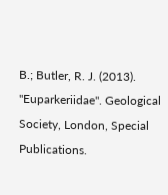B.; Butler, R. J. (2013). "Euparkeriidae". Geological Society, London, Special Publications.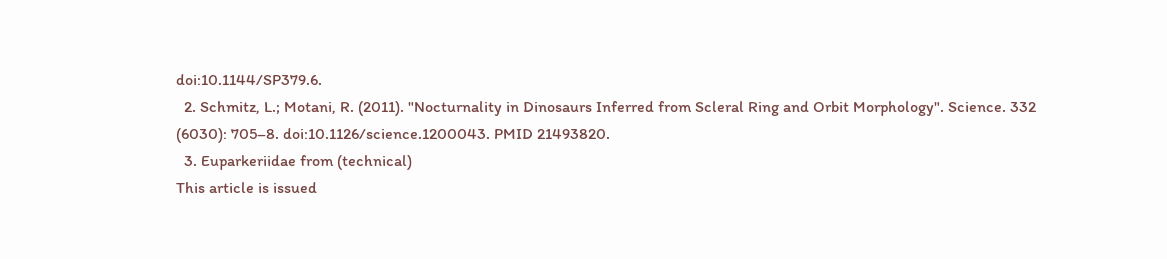doi:10.1144/SP379.6.
  2. Schmitz, L.; Motani, R. (2011). "Nocturnality in Dinosaurs Inferred from Scleral Ring and Orbit Morphology". Science. 332 (6030): 705–8. doi:10.1126/science.1200043. PMID 21493820.
  3. Euparkeriidae from (technical)
This article is issued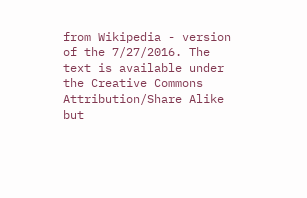from Wikipedia - version of the 7/27/2016. The text is available under the Creative Commons Attribution/Share Alike but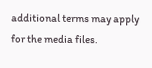additional terms may apply for the media files.